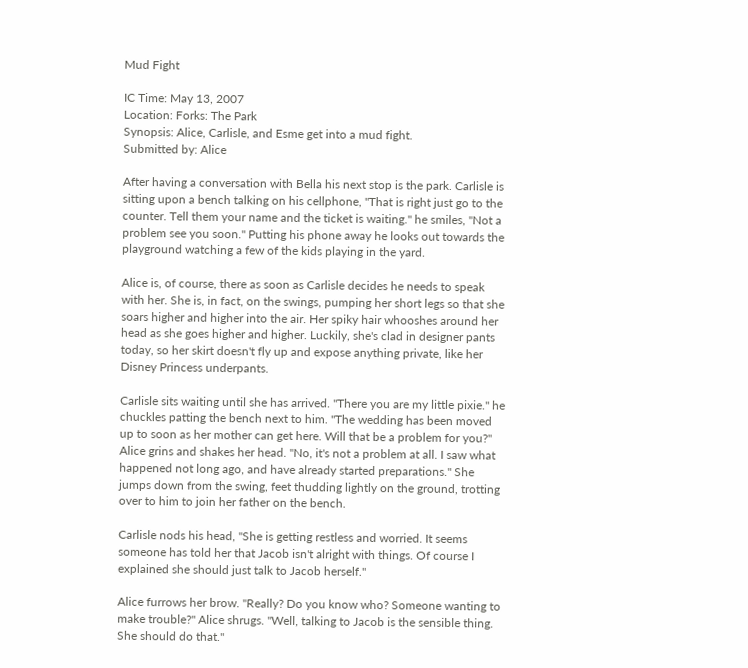Mud Fight

IC Time: May 13, 2007
Location: Forks: The Park
Synopsis: Alice, Carlisle, and Esme get into a mud fight.
Submitted by: Alice

After having a conversation with Bella his next stop is the park. Carlisle is sitting upon a bench talking on his cellphone, "That is right just go to the counter. Tell them your name and the ticket is waiting." he smiles, "Not a problem see you soon." Putting his phone away he looks out towards the playground watching a few of the kids playing in the yard.

Alice is, of course, there as soon as Carlisle decides he needs to speak with her. She is, in fact, on the swings, pumping her short legs so that she soars higher and higher into the air. Her spiky hair whooshes around her head as she goes higher and higher. Luckily, she's clad in designer pants today, so her skirt doesn't fly up and expose anything private, like her Disney Princess underpants.

Carlisle sits waiting until she has arrived. "There you are my little pixie." he chuckles patting the bench next to him. "The wedding has been moved up to soon as her mother can get here. Will that be a problem for you?"
Alice grins and shakes her head. "No, it's not a problem at all. I saw what happened not long ago, and have already started preparations." She jumps down from the swing, feet thudding lightly on the ground, trotting over to him to join her father on the bench.

Carlisle nods his head, "She is getting restless and worried. It seems someone has told her that Jacob isn't alright with things. Of course I explained she should just talk to Jacob herself."

Alice furrows her brow. "Really? Do you know who? Someone wanting to make trouble?" Alice shrugs. "Well, talking to Jacob is the sensible thing. She should do that."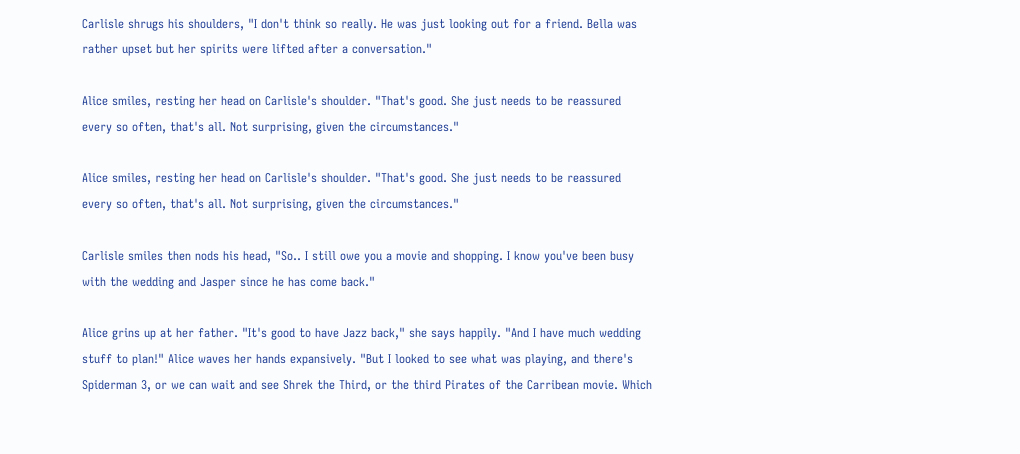Carlisle shrugs his shoulders, "I don't think so really. He was just looking out for a friend. Bella was rather upset but her spirits were lifted after a conversation."

Alice smiles, resting her head on Carlisle's shoulder. "That's good. She just needs to be reassured every so often, that's all. Not surprising, given the circumstances."

Alice smiles, resting her head on Carlisle's shoulder. "That's good. She just needs to be reassured every so often, that's all. Not surprising, given the circumstances."

Carlisle smiles then nods his head, "So.. I still owe you a movie and shopping. I know you've been busy with the wedding and Jasper since he has come back."

Alice grins up at her father. "It's good to have Jazz back," she says happily. "And I have much wedding stuff to plan!" Alice waves her hands expansively. "But I looked to see what was playing, and there's Spiderman 3, or we can wait and see Shrek the Third, or the third Pirates of the Carribean movie. Which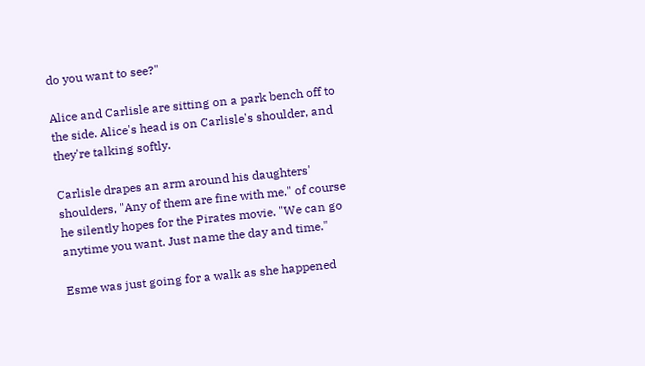do you want to see?"

Alice and Carlisle are sitting on a park bench off to the side. Alice's head is on Carlisle's shoulder, and they're talking softly.

Carlisle drapes an arm around his daughters' shoulders, "Any of them are fine with me." of course he silently hopes for the Pirates movie. "We can go anytime you want. Just name the day and time."

Esme was just going for a walk as she happened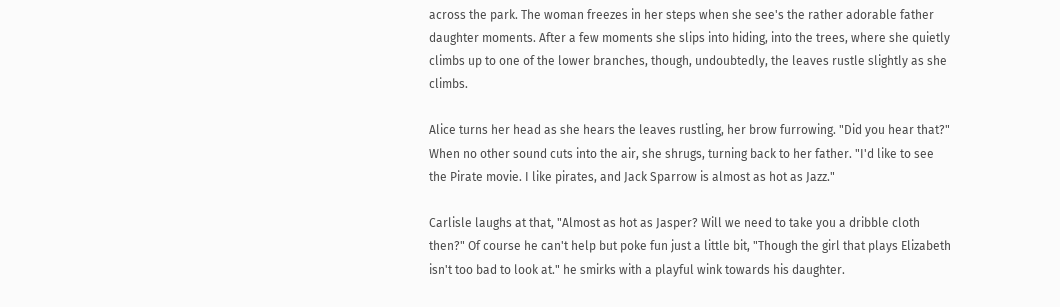across the park. The woman freezes in her steps when she see's the rather adorable father daughter moments. After a few moments she slips into hiding, into the trees, where she quietly climbs up to one of the lower branches, though, undoubtedly, the leaves rustle slightly as she climbs.

Alice turns her head as she hears the leaves rustling, her brow furrowing. "Did you hear that?" When no other sound cuts into the air, she shrugs, turning back to her father. "I'd like to see the Pirate movie. I like pirates, and Jack Sparrow is almost as hot as Jazz."

Carlisle laughs at that, "Almost as hot as Jasper? Will we need to take you a dribble cloth then?" Of course he can't help but poke fun just a little bit, "Though the girl that plays Elizabeth isn't too bad to look at." he smirks with a playful wink towards his daughter.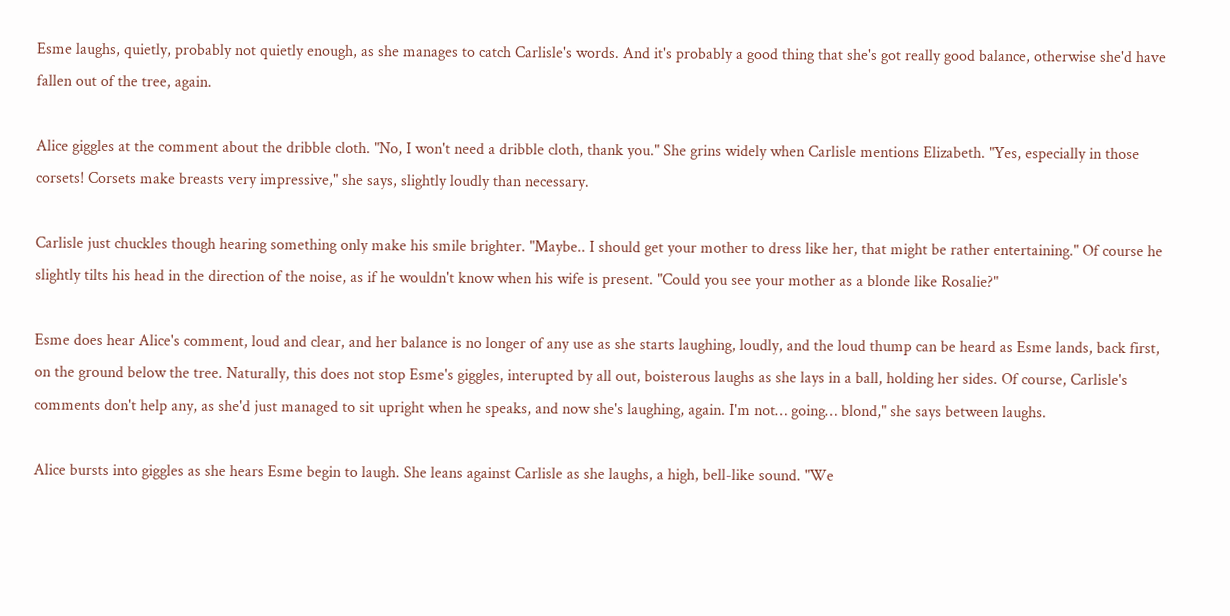Esme laughs, quietly, probably not quietly enough, as she manages to catch Carlisle's words. And it's probably a good thing that she's got really good balance, otherwise she'd have fallen out of the tree, again.

Alice giggles at the comment about the dribble cloth. "No, I won't need a dribble cloth, thank you." She grins widely when Carlisle mentions Elizabeth. "Yes, especially in those corsets! Corsets make breasts very impressive," she says, slightly loudly than necessary.

Carlisle just chuckles though hearing something only make his smile brighter. "Maybe.. I should get your mother to dress like her, that might be rather entertaining." Of course he slightly tilts his head in the direction of the noise, as if he wouldn't know when his wife is present. "Could you see your mother as a blonde like Rosalie?"

Esme does hear Alice's comment, loud and clear, and her balance is no longer of any use as she starts laughing, loudly, and the loud thump can be heard as Esme lands, back first, on the ground below the tree. Naturally, this does not stop Esme's giggles, interupted by all out, boisterous laughs as she lays in a ball, holding her sides. Of course, Carlisle's comments don't help any, as she'd just managed to sit upright when he speaks, and now she's laughing, again. I'm not… going… blond," she says between laughs.

Alice bursts into giggles as she hears Esme begin to laugh. She leans against Carlisle as she laughs, a high, bell-like sound. "We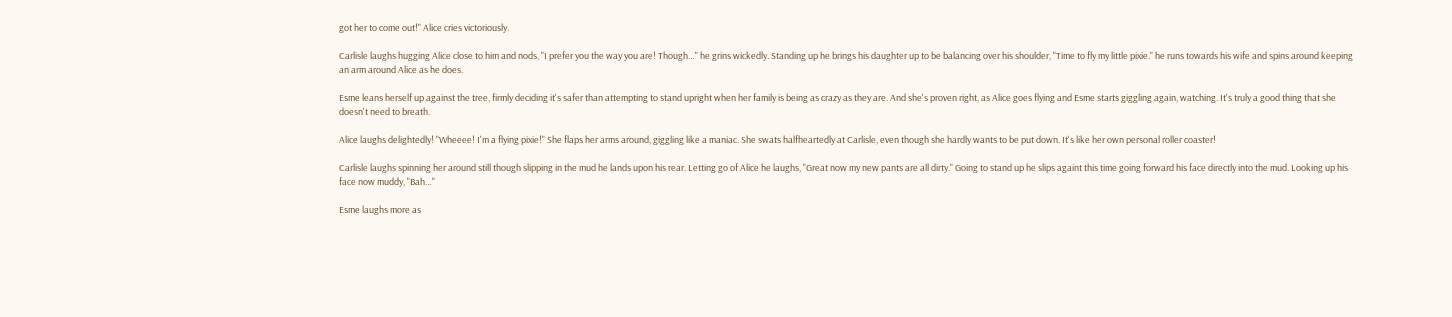got her to come out!" Alice cries victoriously.

Carlisle laughs hugging Alice close to him and nods, "I prefer you the way you are! Though…" he grins wickedly. Standing up he brings his daughter up to be balancing over his shoulder, "Time to fly my little pixie." he runs towards his wife and spins around keeping an arm around Alice as he does.

Esme leans herself up against the tree, firmly deciding it's safer than attempting to stand upright when her family is being as crazy as they are. And she's proven right, as Alice goes flying and Esme starts giggling again, watching. It's truly a good thing that she doesn't need to breath.

Alice laughs delightedly! "Wheeee! I'm a flying pixie!" She flaps her arms around, giggling like a maniac. She swats halfheartedly at Carlisle, even though she hardly wants to be put down. It's like her own personal roller coaster!

Carlisle laughs spinning her around still though slipping in the mud he lands upon his rear. Letting go of Alice he laughs, "Great now my new pants are all dirty." Going to stand up he slips againt this time going forward his face directly into the mud. Looking up his face now muddy, "Bah…"

Esme laughs more as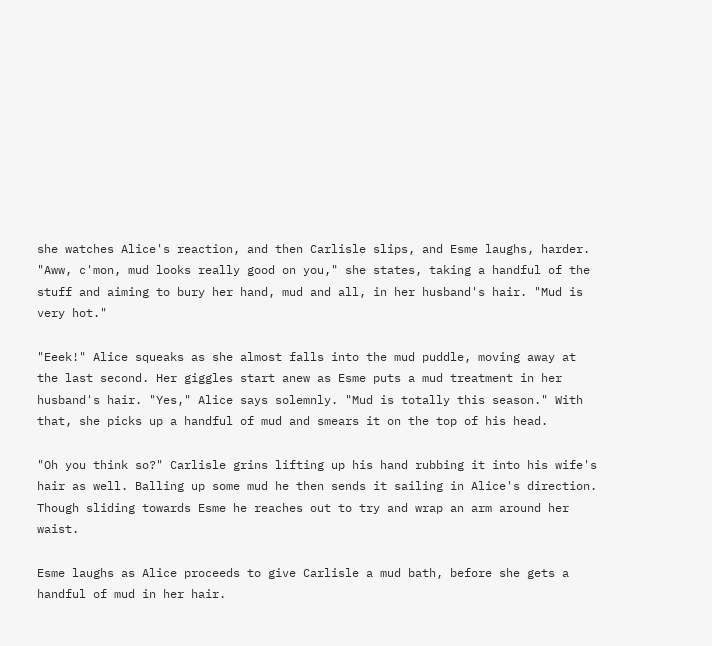she watches Alice's reaction, and then Carlisle slips, and Esme laughs, harder. "Aww, c'mon, mud looks really good on you," she states, taking a handful of the stuff and aiming to bury her hand, mud and all, in her husband's hair. "Mud is very hot."

"Eeek!" Alice squeaks as she almost falls into the mud puddle, moving away at the last second. Her giggles start anew as Esme puts a mud treatment in her husband's hair. "Yes," Alice says solemnly. "Mud is totally this season." With that, she picks up a handful of mud and smears it on the top of his head.

"Oh you think so?" Carlisle grins lifting up his hand rubbing it into his wife's hair as well. Balling up some mud he then sends it sailing in Alice's direction. Though sliding towards Esme he reaches out to try and wrap an arm around her waist.

Esme laughs as Alice proceeds to give Carlisle a mud bath, before she gets a handful of mud in her hair.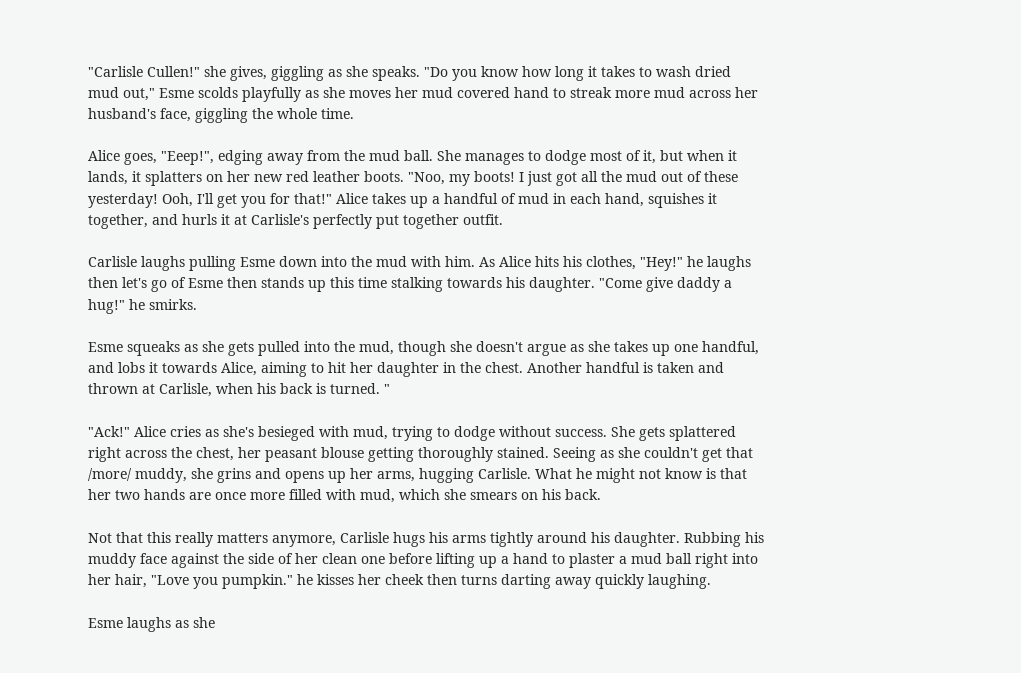"Carlisle Cullen!" she gives, giggling as she speaks. "Do you know how long it takes to wash dried mud out," Esme scolds playfully as she moves her mud covered hand to streak more mud across her husband's face, giggling the whole time.

Alice goes, "Eeep!", edging away from the mud ball. She manages to dodge most of it, but when it lands, it splatters on her new red leather boots. "Noo, my boots! I just got all the mud out of these yesterday! Ooh, I'll get you for that!" Alice takes up a handful of mud in each hand, squishes it together, and hurls it at Carlisle's perfectly put together outfit.

Carlisle laughs pulling Esme down into the mud with him. As Alice hits his clothes, "Hey!" he laughs then let's go of Esme then stands up this time stalking towards his daughter. "Come give daddy a hug!" he smirks.

Esme squeaks as she gets pulled into the mud, though she doesn't argue as she takes up one handful, and lobs it towards Alice, aiming to hit her daughter in the chest. Another handful is taken and thrown at Carlisle, when his back is turned. "

"Ack!" Alice cries as she's besieged with mud, trying to dodge without success. She gets splattered right across the chest, her peasant blouse getting thoroughly stained. Seeing as she couldn't get that /more/ muddy, she grins and opens up her arms, hugging Carlisle. What he might not know is that her two hands are once more filled with mud, which she smears on his back.

Not that this really matters anymore, Carlisle hugs his arms tightly around his daughter. Rubbing his muddy face against the side of her clean one before lifting up a hand to plaster a mud ball right into her hair, "Love you pumpkin." he kisses her cheek then turns darting away quickly laughing.

Esme laughs as she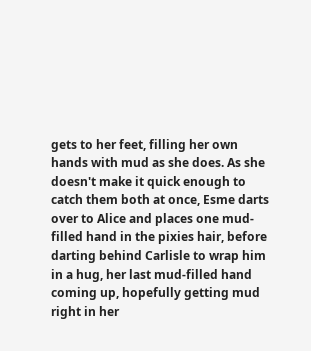gets to her feet, filling her own hands with mud as she does. As she doesn't make it quick enough to catch them both at once, Esme darts over to Alice and places one mud-filled hand in the pixies hair, before darting behind Carlisle to wrap him in a hug, her last mud-filled hand coming up, hopefully getting mud right in her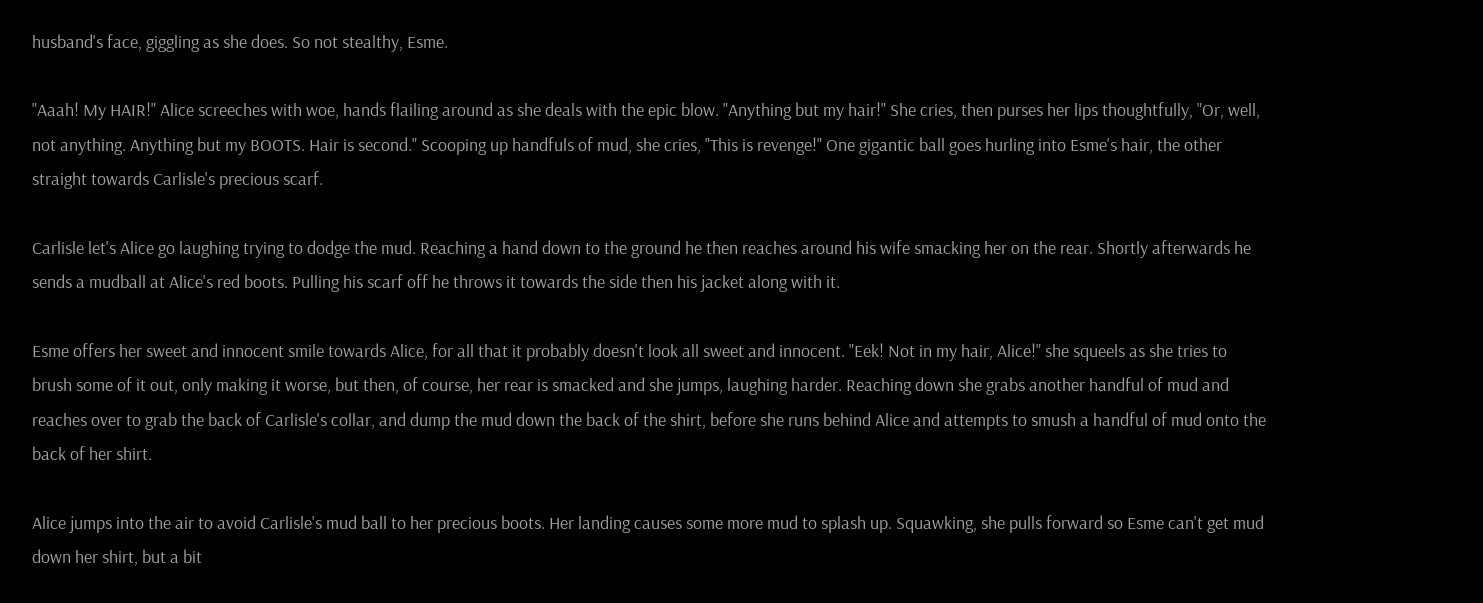husband's face, giggling as she does. So not stealthy, Esme.

"Aaah! My HAIR!" Alice screeches with woe, hands flailing around as she deals with the epic blow. "Anything but my hair!" She cries, then purses her lips thoughtfully, "Or, well, not anything. Anything but my BOOTS. Hair is second." Scooping up handfuls of mud, she cries, "This is revenge!" One gigantic ball goes hurling into Esme's hair, the other straight towards Carlisle's precious scarf.

Carlisle let's Alice go laughing trying to dodge the mud. Reaching a hand down to the ground he then reaches around his wife smacking her on the rear. Shortly afterwards he sends a mudball at Alice's red boots. Pulling his scarf off he throws it towards the side then his jacket along with it.

Esme offers her sweet and innocent smile towards Alice, for all that it probably doesn't look all sweet and innocent. "Eek! Not in my hair, Alice!" she squeels as she tries to brush some of it out, only making it worse, but then, of course, her rear is smacked and she jumps, laughing harder. Reaching down she grabs another handful of mud and reaches over to grab the back of Carlisle's collar, and dump the mud down the back of the shirt, before she runs behind Alice and attempts to smush a handful of mud onto the back of her shirt.

Alice jumps into the air to avoid Carlisle's mud ball to her precious boots. Her landing causes some more mud to splash up. Squawking, she pulls forward so Esme can't get mud down her shirt, but a bit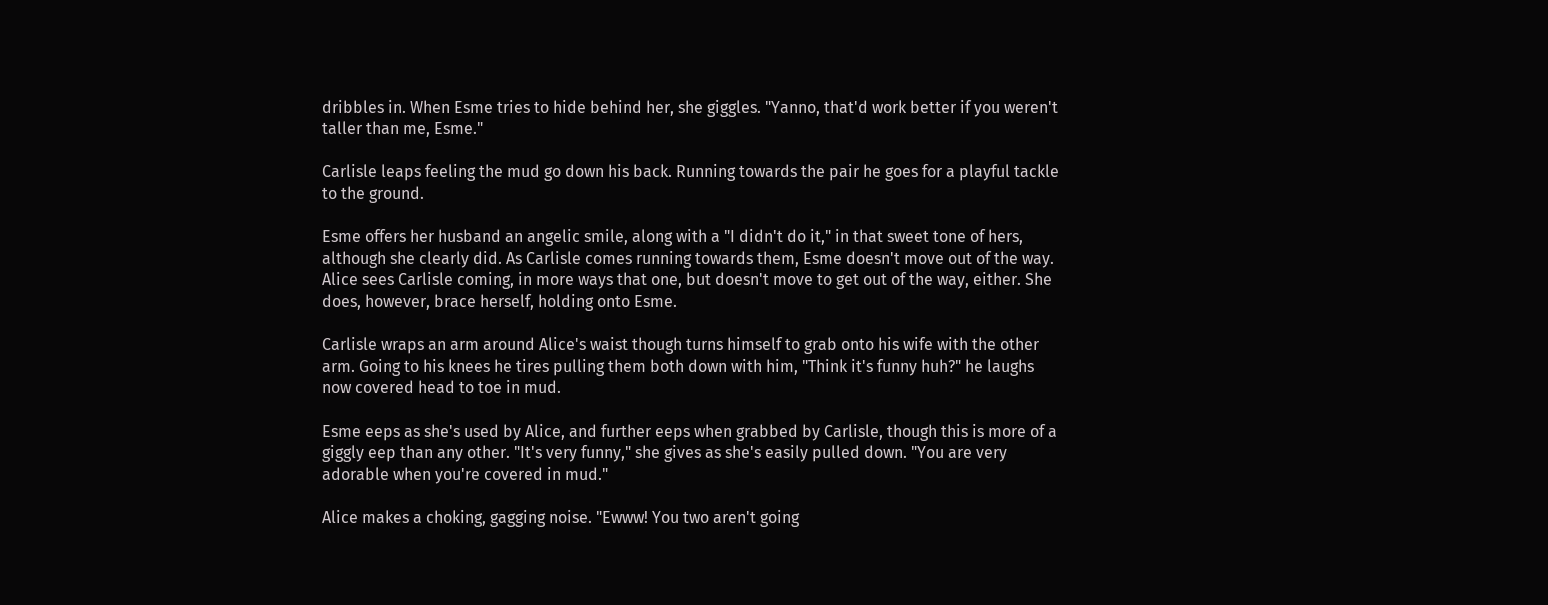dribbles in. When Esme tries to hide behind her, she giggles. "Yanno, that'd work better if you weren't taller than me, Esme."

Carlisle leaps feeling the mud go down his back. Running towards the pair he goes for a playful tackle to the ground.

Esme offers her husband an angelic smile, along with a "I didn't do it," in that sweet tone of hers, although she clearly did. As Carlisle comes running towards them, Esme doesn't move out of the way.
Alice sees Carlisle coming, in more ways that one, but doesn't move to get out of the way, either. She does, however, brace herself, holding onto Esme.

Carlisle wraps an arm around Alice's waist though turns himself to grab onto his wife with the other arm. Going to his knees he tires pulling them both down with him, "Think it's funny huh?" he laughs now covered head to toe in mud.

Esme eeps as she's used by Alice, and further eeps when grabbed by Carlisle, though this is more of a giggly eep than any other. "It's very funny," she gives as she's easily pulled down. "You are very adorable when you're covered in mud."

Alice makes a choking, gagging noise. "Ewww! You two aren't going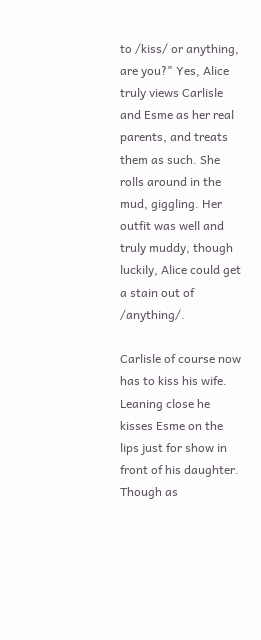to /kiss/ or anything, are you?" Yes, Alice truly views Carlisle and Esme as her real parents, and treats them as such. She rolls around in the mud, giggling. Her outfit was well and truly muddy, though luckily, Alice could get a stain out of /anything/.

Carlisle of course now has to kiss his wife. Leaning close he kisses Esme on the lips just for show in front of his daughter. Though as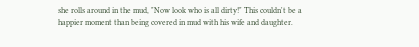she rolls around in the mud, "Now look who is all dirty!" This couldn't be a happier moment than being covered in mud with his wife and daughter.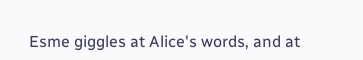Esme giggles at Alice's words, and at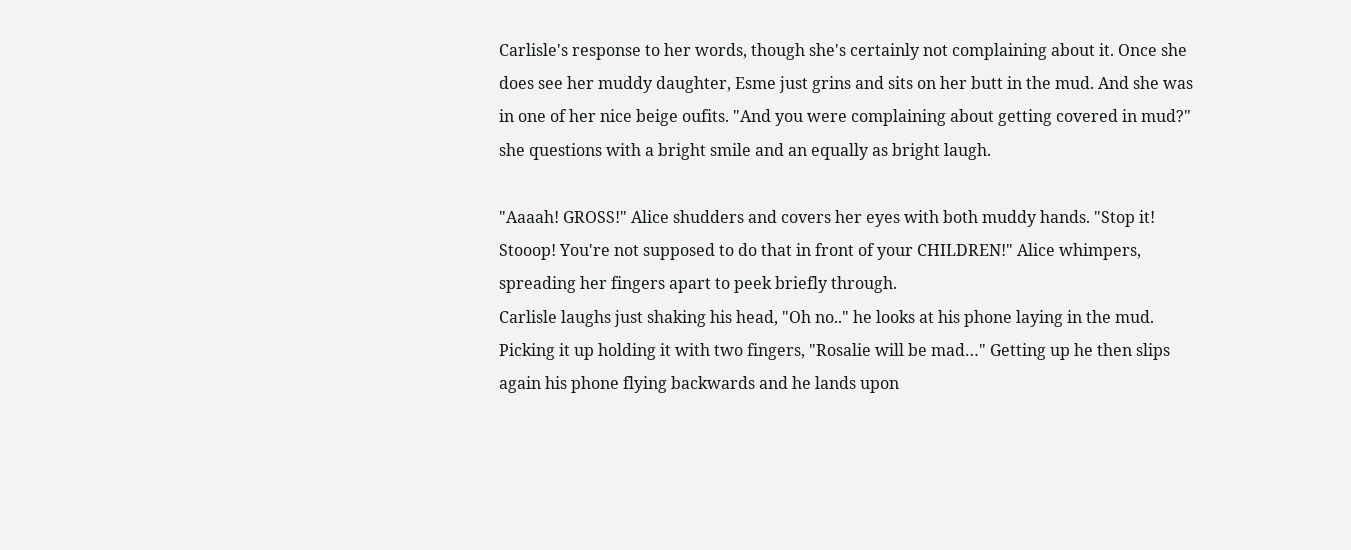Carlisle's response to her words, though she's certainly not complaining about it. Once she does see her muddy daughter, Esme just grins and sits on her butt in the mud. And she was in one of her nice beige oufits. "And you were complaining about getting covered in mud?" she questions with a bright smile and an equally as bright laugh.

"Aaaah! GROSS!" Alice shudders and covers her eyes with both muddy hands. "Stop it! Stooop! You're not supposed to do that in front of your CHILDREN!" Alice whimpers, spreading her fingers apart to peek briefly through.
Carlisle laughs just shaking his head, "Oh no.." he looks at his phone laying in the mud. Picking it up holding it with two fingers, "Rosalie will be mad…" Getting up he then slips again his phone flying backwards and he lands upon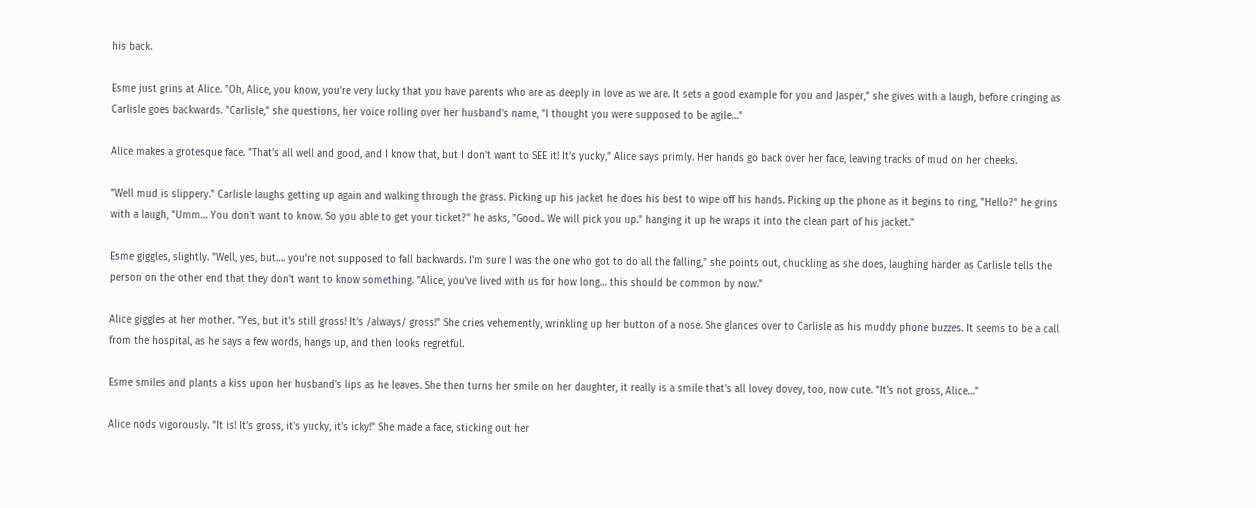his back.

Esme just grins at Alice. "Oh, Alice, you know, you're very lucky that you have parents who are as deeply in love as we are. It sets a good example for you and Jasper," she gives with a laugh, before cringing as Carlisle goes backwards. "Carlisle," she questions, her voice rolling over her husband's name, "I thought you were supposed to be agile…"

Alice makes a grotesque face. "That's all well and good, and I know that, but I don't want to SEE it! It's yucky," Alice says primly. Her hands go back over her face, leaving tracks of mud on her cheeks.

"Well mud is slippery." Carlisle laughs getting up again and walking through the grass. Picking up his jacket he does his best to wipe off his hands. Picking up the phone as it begins to ring, "Hello?" he grins with a laugh, "Umm… You don't want to know. So you able to get your ticket?" he asks, "Good.. We will pick you up." hanging it up he wraps it into the clean part of his jacket."

Esme giggles, slightly. "Well, yes, but…. you're not supposed to fall backwards. I'm sure I was the one who got to do all the falling," she points out, chuckling as she does, laughing harder as Carlisle tells the person on the other end that they don't want to know something. "Alice, you've lived with us for how long… this should be common by now."

Alice giggles at her mother. "Yes, but it's still gross! It's /always/ gross!" She cries vehemently, wrinkling up her button of a nose. She glances over to Carlisle as his muddy phone buzzes. It seems to be a call from the hospital, as he says a few words, hangs up, and then looks regretful.

Esme smiles and plants a kiss upon her husband's lips as he leaves. She then turns her smile on her daughter, it really is a smile that's all lovey dovey, too, now cute. "It's not gross, Alice…"

Alice nods vigorously. "It is! It's gross, it's yucky, it's icky!" She made a face, sticking out her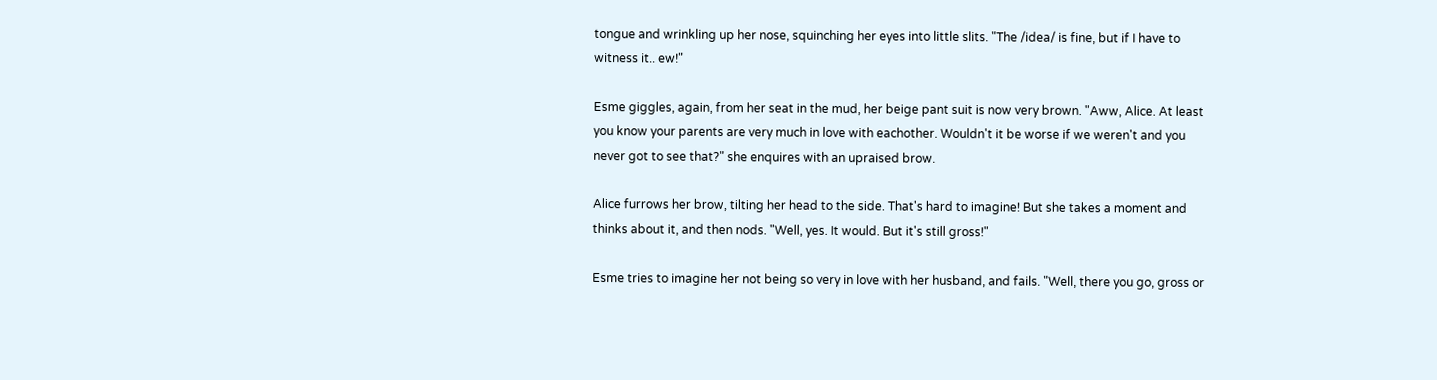tongue and wrinkling up her nose, squinching her eyes into little slits. "The /idea/ is fine, but if I have to witness it.. ew!"

Esme giggles, again, from her seat in the mud, her beige pant suit is now very brown. "Aww, Alice. At least you know your parents are very much in love with eachother. Wouldn't it be worse if we weren't and you never got to see that?" she enquires with an upraised brow.

Alice furrows her brow, tilting her head to the side. That's hard to imagine! But she takes a moment and thinks about it, and then nods. "Well, yes. It would. But it's still gross!"

Esme tries to imagine her not being so very in love with her husband, and fails. "Well, there you go, gross or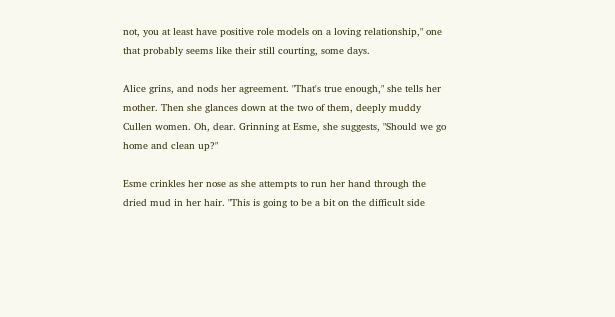not, you at least have positive role models on a loving relationship," one that probably seems like their still courting, some days.

Alice grins, and nods her agreement. "That's true enough," she tells her mother. Then she glances down at the two of them, deeply muddy Cullen women. Oh, dear. Grinning at Esme, she suggests, "Should we go home and clean up?"

Esme crinkles her nose as she attempts to run her hand through the dried mud in her hair. "This is going to be a bit on the difficult side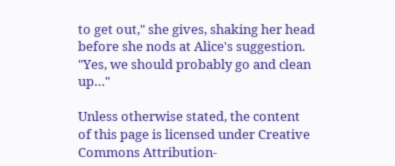to get out," she gives, shaking her head before she nods at Alice's suggestion. "Yes, we should probably go and clean up…"

Unless otherwise stated, the content of this page is licensed under Creative Commons Attribution-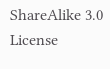ShareAlike 3.0 License